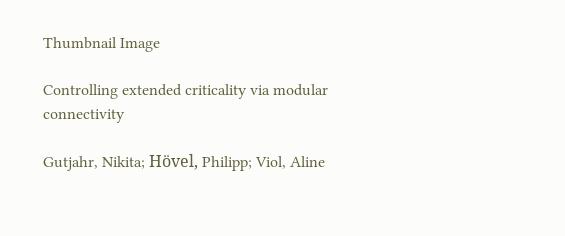Thumbnail Image

Controlling extended criticality via modular connectivity

Gutjahr, Nikita; Hövel, Philipp; Viol, Aline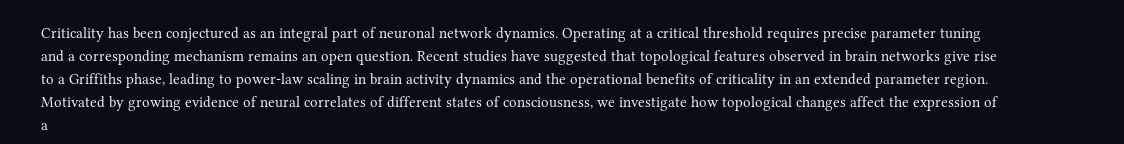Criticality has been conjectured as an integral part of neuronal network dynamics. Operating at a critical threshold requires precise parameter tuning and a corresponding mechanism remains an open question. Recent studies have suggested that topological features observed in brain networks give rise to a Griffiths phase, leading to power-law scaling in brain activity dynamics and the operational benefits of criticality in an extended parameter region. Motivated by growing evidence of neural correlates of different states of consciousness, we investigate how topological changes affect the expression of a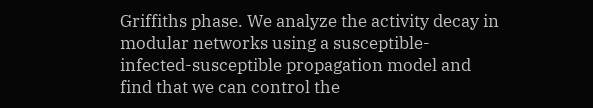Griffiths phase. We analyze the activity decay in modular networks using a susceptible-infected-susceptible propagation model and find that we can control the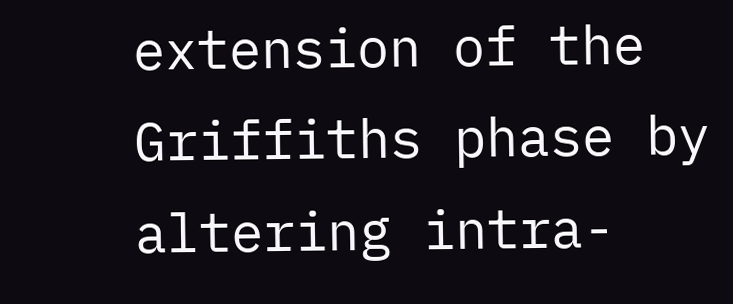extension of the Griffiths phase by altering intra-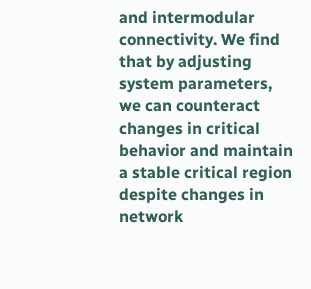and intermodular connectivity. We find that by adjusting system parameters, we can counteract changes in critical behavior and maintain a stable critical region despite changes in network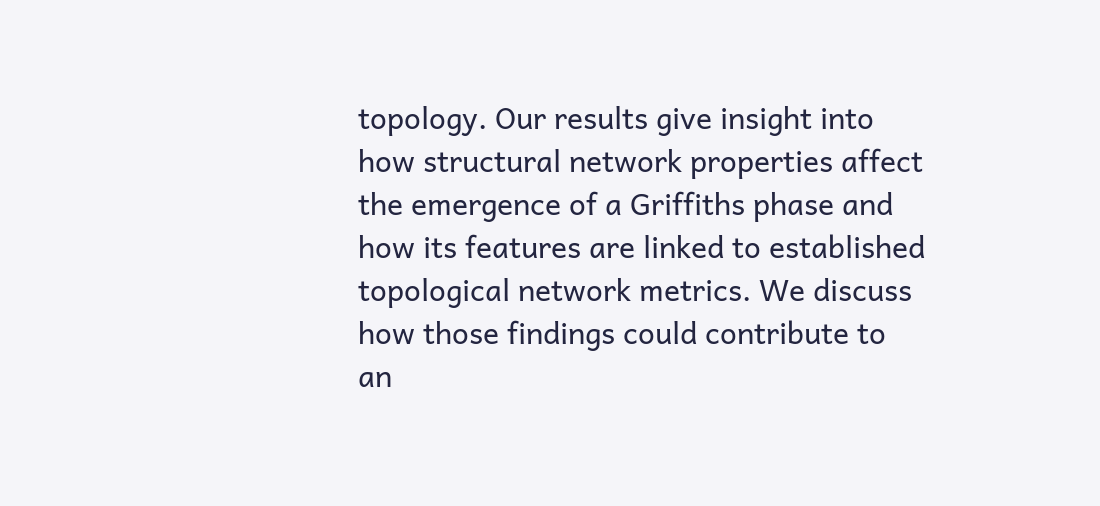topology. Our results give insight into how structural network properties affect the emergence of a Griffiths phase and how its features are linked to established topological network metrics. We discuss how those findings could contribute to an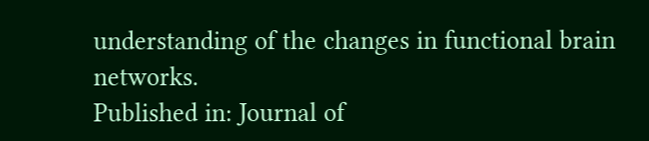understanding of the changes in functional brain networks.
Published in: Journal of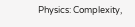Physics: Complexity,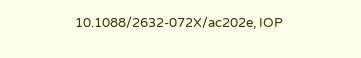10.1088/2632-072X/ac202e, IOP